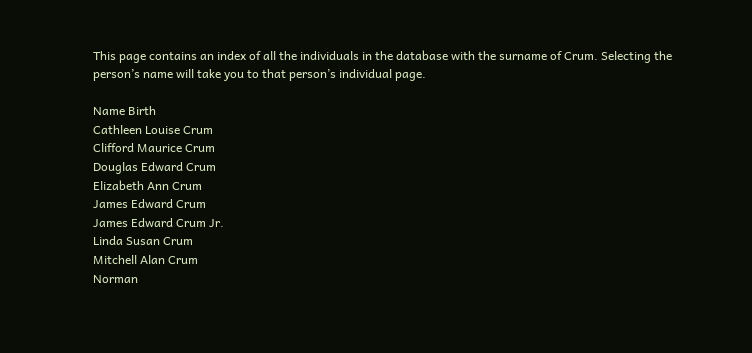This page contains an index of all the individuals in the database with the surname of Crum. Selecting the person’s name will take you to that person’s individual page.

Name Birth
Cathleen Louise Crum
Clifford Maurice Crum
Douglas Edward Crum
Elizabeth Ann Crum
James Edward Crum
James Edward Crum Jr.
Linda Susan Crum
Mitchell Alan Crum
Norman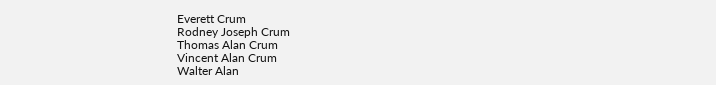Everett Crum
Rodney Joseph Crum
Thomas Alan Crum
Vincent Alan Crum
Walter Alan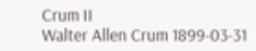Crum II
Walter Allen Crum 1899-03-31